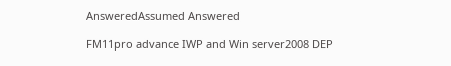AnsweredAssumed Answered

FM11pro advance IWP and Win server2008 DEP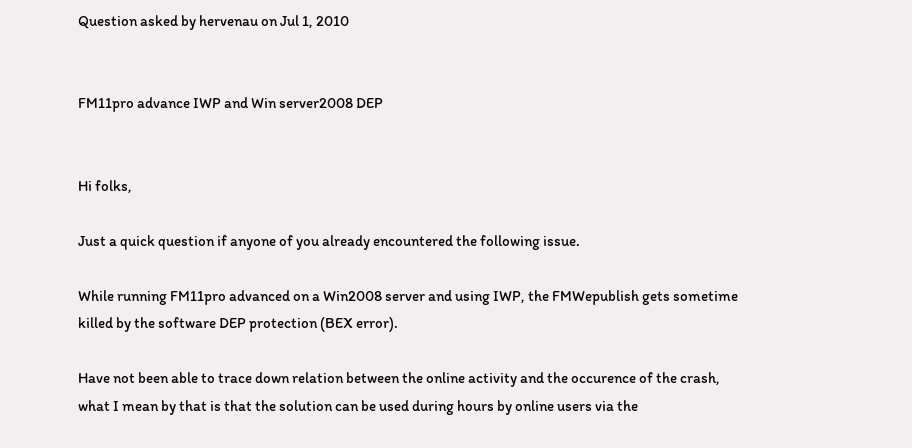Question asked by hervenau on Jul 1, 2010


FM11pro advance IWP and Win server2008 DEP


Hi folks,

Just a quick question if anyone of you already encountered the following issue.

While running FM11pro advanced on a Win2008 server and using IWP, the FMWepublish gets sometime killed by the software DEP protection (BEX error).

Have not been able to trace down relation between the online activity and the occurence of the crash, what I mean by that is that the solution can be used during hours by online users via the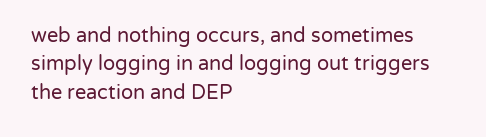web and nothing occurs, and sometimes simply logging in and logging out triggers the reaction and DEP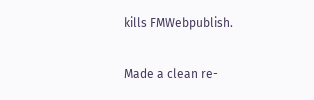kills FMWebpublish.

Made a clean re-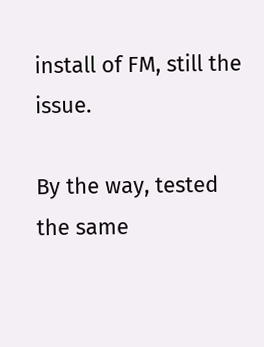install of FM, still the issue.

By the way, tested the same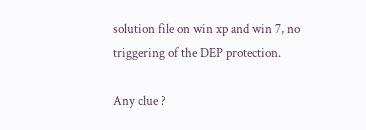solution file on win xp and win 7, no triggering of the DEP protection.

Any clue ?